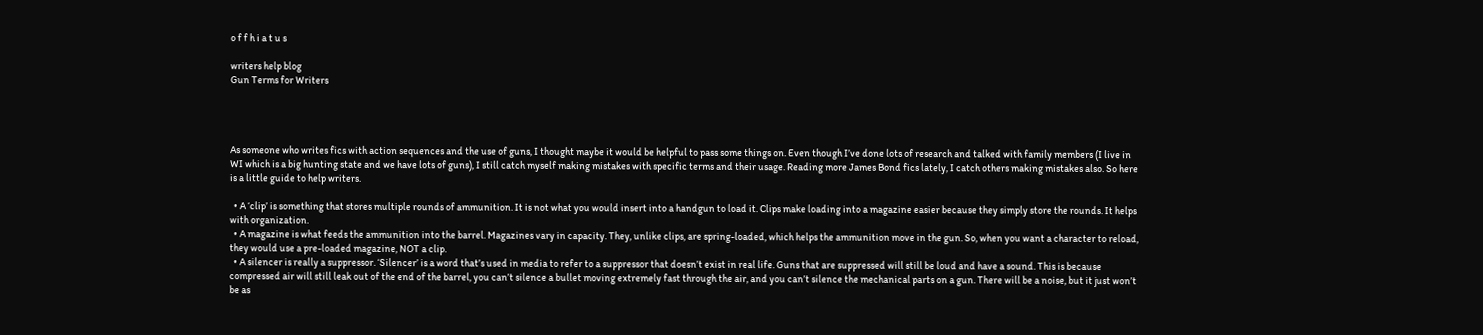o f f h i a t u s

writers help blog
Gun Terms for Writers




As someone who writes fics with action sequences and the use of guns, I thought maybe it would be helpful to pass some things on. Even though I’ve done lots of research and talked with family members (I live in WI which is a big hunting state and we have lots of guns), I still catch myself making mistakes with specific terms and their usage. Reading more James Bond fics lately, I catch others making mistakes also. So here is a little guide to help writers.

  • A ‘clip’ is something that stores multiple rounds of ammunition. It is not what you would insert into a handgun to load it. Clips make loading into a magazine easier because they simply store the rounds. It helps with organization.
  • A magazine is what feeds the ammunition into the barrel. Magazines vary in capacity. They, unlike clips, are spring-loaded, which helps the ammunition move in the gun. So, when you want a character to reload, they would use a pre-loaded magazine, NOT a clip.
  • A silencer is really a suppressor. ‘Silencer’ is a word that’s used in media to refer to a suppressor that doesn’t exist in real life. Guns that are suppressed will still be loud and have a sound. This is because compressed air will still leak out of the end of the barrel, you can’t silence a bullet moving extremely fast through the air, and you can’t silence the mechanical parts on a gun. There will be a noise, but it just won’t be as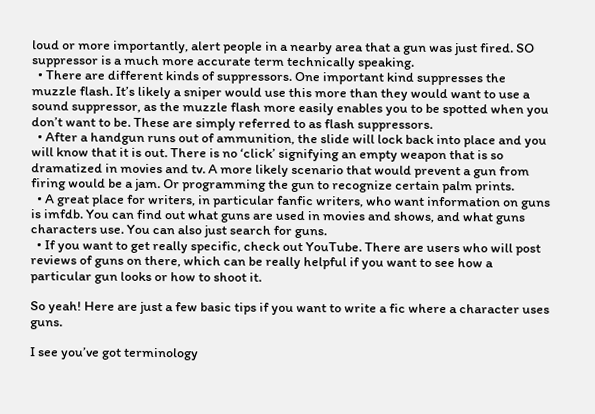loud or more importantly, alert people in a nearby area that a gun was just fired. SO suppressor is a much more accurate term technically speaking.
  • There are different kinds of suppressors. One important kind suppresses the muzzle flash. It’s likely a sniper would use this more than they would want to use a sound suppressor, as the muzzle flash more easily enables you to be spotted when you don’t want to be. These are simply referred to as flash suppressors.
  • After a handgun runs out of ammunition, the slide will lock back into place and you will know that it is out. There is no ‘click’ signifying an empty weapon that is so dramatized in movies and tv. A more likely scenario that would prevent a gun from firing would be a jam. Or programming the gun to recognize certain palm prints.
  • A great place for writers, in particular fanfic writers, who want information on guns is imfdb. You can find out what guns are used in movies and shows, and what guns characters use. You can also just search for guns.
  • If you want to get really specific, check out YouTube. There are users who will post reviews of guns on there, which can be really helpful if you want to see how a particular gun looks or how to shoot it.

So yeah! Here are just a few basic tips if you want to write a fic where a character uses guns.

I see you’ve got terminology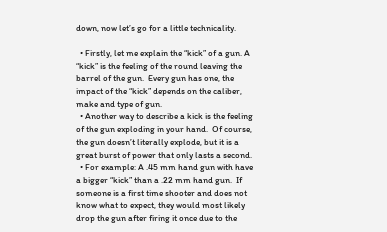down, now let’s go for a little technicality.

  • Firstly, let me explain the “kick” of a gun. A “kick” is the feeling of the round leaving the barrel of the gun.  Every gun has one, the impact of the “kick” depends on the caliber, make and type of gun.
  • Another way to describe a kick is the feeling of the gun exploding in your hand.  Of course, the gun doesn’t literally explode, but it is a great burst of power that only lasts a second.
  • For example: A .45 mm hand gun with have a bigger “kick” than a .22 mm hand gun.  If someone is a first time shooter and does not know what to expect, they would most likely drop the gun after firing it once due to the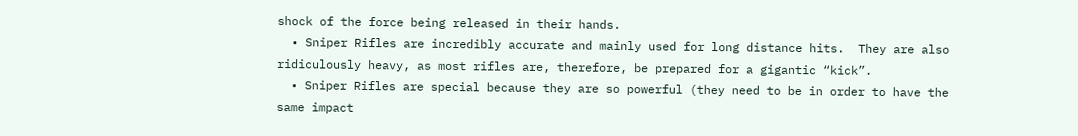shock of the force being released in their hands.
  • Sniper Rifles are incredibly accurate and mainly used for long distance hits.  They are also ridiculously heavy, as most rifles are, therefore, be prepared for a gigantic “kick”.
  • Sniper Rifles are special because they are so powerful (they need to be in order to have the same impact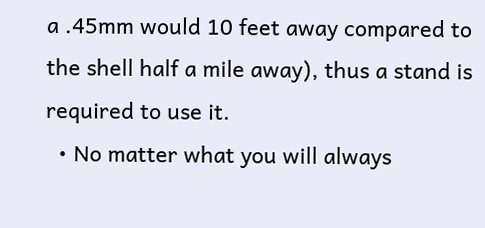a .45mm would 10 feet away compared to the shell half a mile away), thus a stand is required to use it.
  • No matter what you will always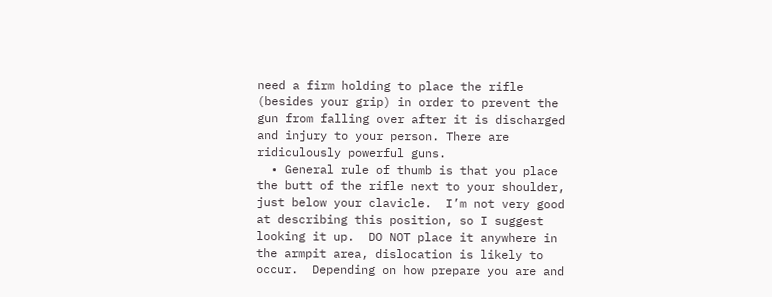need a firm holding to place the rifle (besides your grip) in order to prevent the gun from falling over after it is discharged and injury to your person. There are ridiculously powerful guns.
  • General rule of thumb is that you place the butt of the rifle next to your shoulder, just below your clavicle.  I’m not very good at describing this position, so I suggest looking it up.  DO NOT place it anywhere in the armpit area, dislocation is likely to occur.  Depending on how prepare you are and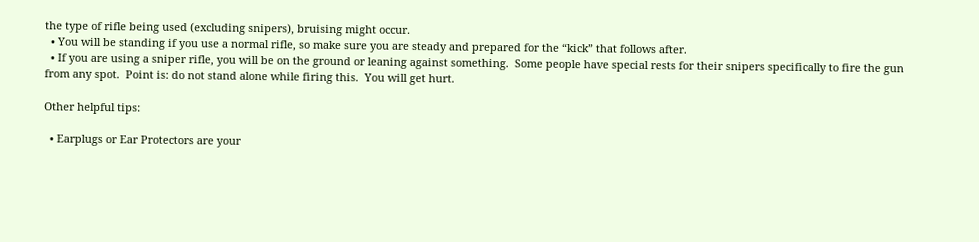the type of rifle being used (excluding snipers), bruising might occur.
  • You will be standing if you use a normal rifle, so make sure you are steady and prepared for the “kick” that follows after.
  • If you are using a sniper rifle, you will be on the ground or leaning against something.  Some people have special rests for their snipers specifically to fire the gun from any spot.  Point is: do not stand alone while firing this.  You will get hurt.

Other helpful tips:

  • Earplugs or Ear Protectors are your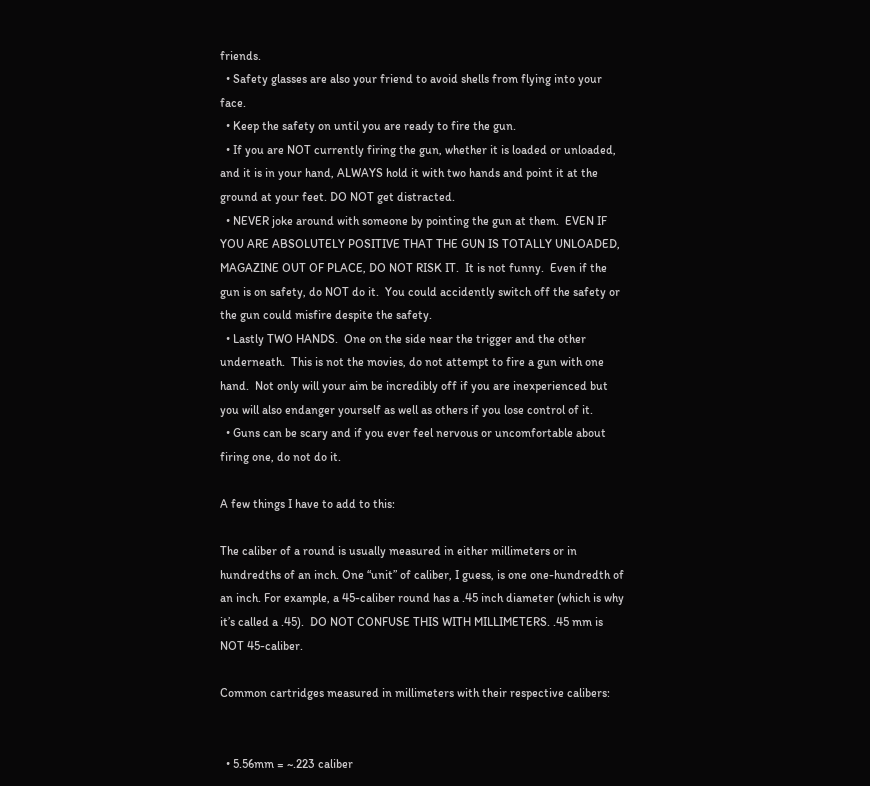friends.
  • Safety glasses are also your friend to avoid shells from flying into your face.
  • Keep the safety on until you are ready to fire the gun.
  • If you are NOT currently firing the gun, whether it is loaded or unloaded, and it is in your hand, ALWAYS hold it with two hands and point it at the ground at your feet. DO NOT get distracted.
  • NEVER joke around with someone by pointing the gun at them.  EVEN IF YOU ARE ABSOLUTELY POSITIVE THAT THE GUN IS TOTALLY UNLOADED, MAGAZINE OUT OF PLACE, DO NOT RISK IT.  It is not funny.  Even if the gun is on safety, do NOT do it.  You could accidently switch off the safety or the gun could misfire despite the safety.
  • Lastly TWO HANDS.  One on the side near the trigger and the other underneath.  This is not the movies, do not attempt to fire a gun with one hand.  Not only will your aim be incredibly off if you are inexperienced but you will also endanger yourself as well as others if you lose control of it.
  • Guns can be scary and if you ever feel nervous or uncomfortable about firing one, do not do it.

A few things I have to add to this:

The caliber of a round is usually measured in either millimeters or in hundredths of an inch. One “unit” of caliber, I guess, is one one-hundredth of an inch. For example, a 45-caliber round has a .45 inch diameter (which is why it’s called a .45).  DO NOT CONFUSE THIS WITH MILLIMETERS. .45 mm is NOT 45-caliber.

Common cartridges measured in millimeters with their respective calibers:


  • 5.56mm = ~.223 caliber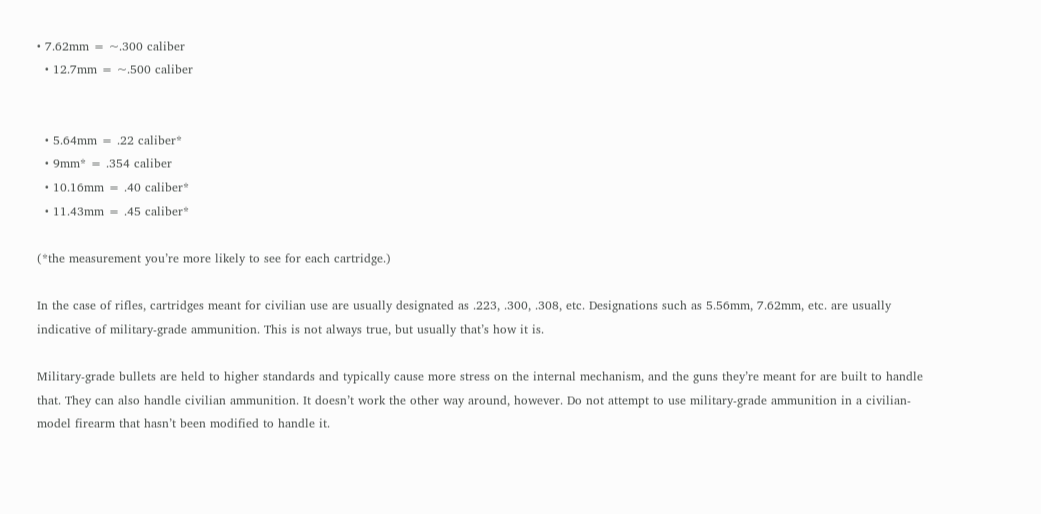• 7.62mm = ~.300 caliber
  • 12.7mm = ~.500 caliber


  • 5.64mm = .22 caliber*
  • 9mm* = .354 caliber
  • 10.16mm = .40 caliber*
  • 11.43mm = .45 caliber*

(*the measurement you’re more likely to see for each cartridge.)

In the case of rifles, cartridges meant for civilian use are usually designated as .223, .300, .308, etc. Designations such as 5.56mm, 7.62mm, etc. are usually indicative of military-grade ammunition. This is not always true, but usually that’s how it is.

Military-grade bullets are held to higher standards and typically cause more stress on the internal mechanism, and the guns they’re meant for are built to handle that. They can also handle civilian ammunition. It doesn’t work the other way around, however. Do not attempt to use military-grade ammunition in a civilian-model firearm that hasn’t been modified to handle it.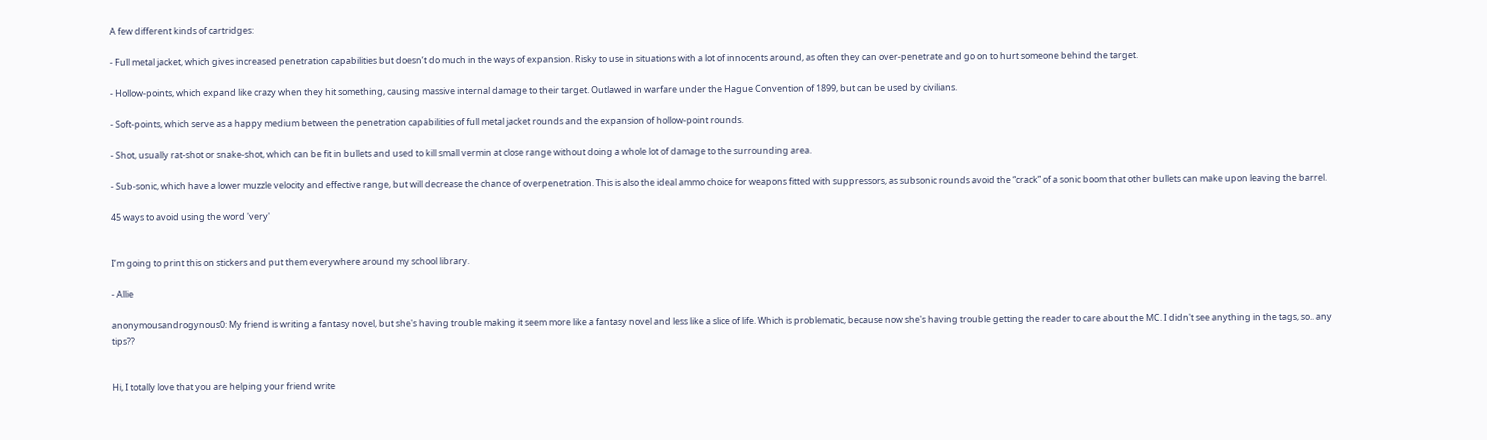A few different kinds of cartridges:

- Full metal jacket, which gives increased penetration capabilities but doesn’t do much in the ways of expansion. Risky to use in situations with a lot of innocents around, as often they can over-penetrate and go on to hurt someone behind the target.

- Hollow-points, which expand like crazy when they hit something, causing massive internal damage to their target. Outlawed in warfare under the Hague Convention of 1899, but can be used by civilians.

- Soft-points, which serve as a happy medium between the penetration capabilities of full metal jacket rounds and the expansion of hollow-point rounds.

- Shot, usually rat-shot or snake-shot, which can be fit in bullets and used to kill small vermin at close range without doing a whole lot of damage to the surrounding area.

- Sub-sonic, which have a lower muzzle velocity and effective range, but will decrease the chance of overpenetration. This is also the ideal ammo choice for weapons fitted with suppressors, as subsonic rounds avoid the “crack” of a sonic boom that other bullets can make upon leaving the barrel.

45 ways to avoid using the word 'very'


I’m going to print this on stickers and put them everywhere around my school library.

- Allie

anonymousandrogynous0: My friend is writing a fantasy novel, but she's having trouble making it seem more like a fantasy novel and less like a slice of life. Which is problematic, because now she's having trouble getting the reader to care about the MC. I didn't see anything in the tags, so.. any tips??


Hi, I totally love that you are helping your friend write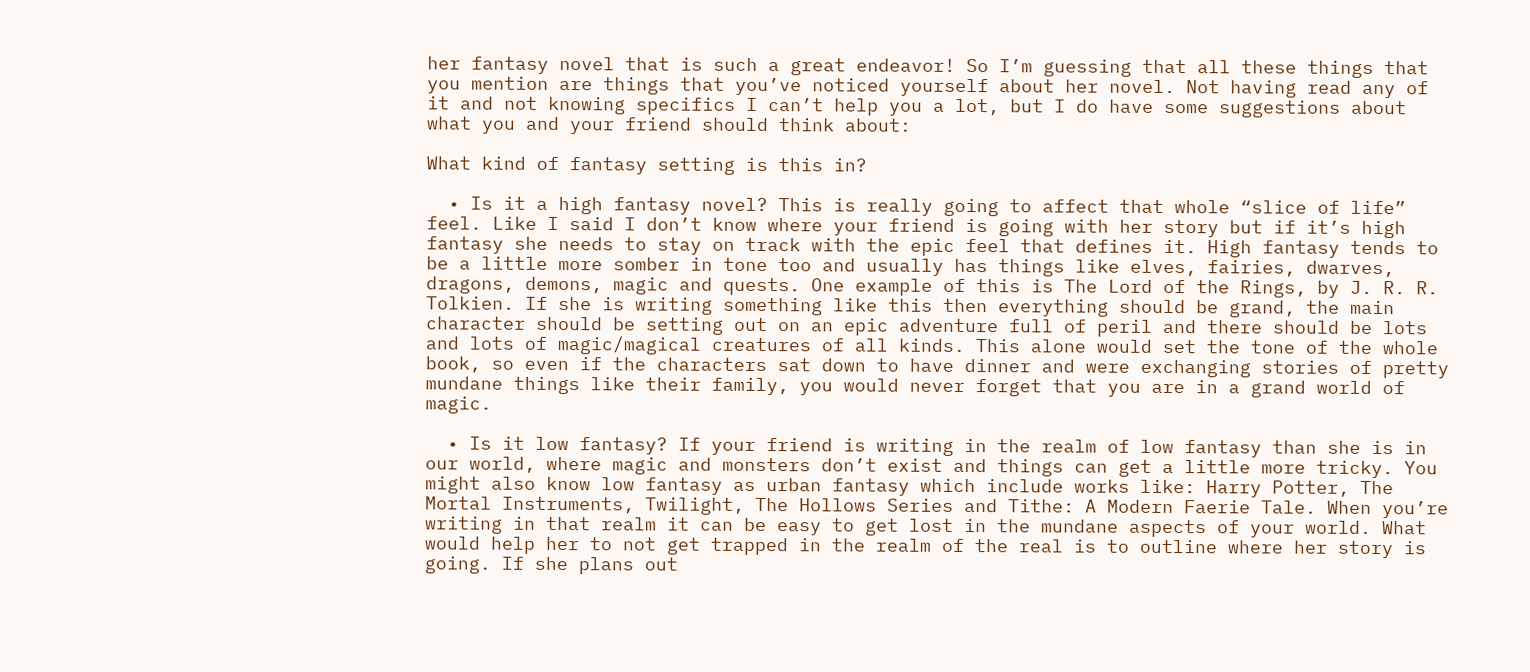her fantasy novel that is such a great endeavor! So I’m guessing that all these things that you mention are things that you’ve noticed yourself about her novel. Not having read any of it and not knowing specifics I can’t help you a lot, but I do have some suggestions about what you and your friend should think about:

What kind of fantasy setting is this in?

  • Is it a high fantasy novel? This is really going to affect that whole “slice of life” feel. Like I said I don’t know where your friend is going with her story but if it’s high fantasy she needs to stay on track with the epic feel that defines it. High fantasy tends to be a little more somber in tone too and usually has things like elves, fairies, dwarves, dragons, demons, magic and quests. One example of this is The Lord of the Rings, by J. R. R. Tolkien. If she is writing something like this then everything should be grand, the main character should be setting out on an epic adventure full of peril and there should be lots and lots of magic/magical creatures of all kinds. This alone would set the tone of the whole book, so even if the characters sat down to have dinner and were exchanging stories of pretty mundane things like their family, you would never forget that you are in a grand world of magic.

  • Is it low fantasy? If your friend is writing in the realm of low fantasy than she is in our world, where magic and monsters don’t exist and things can get a little more tricky. You might also know low fantasy as urban fantasy which include works like: Harry Potter, The Mortal Instruments, Twilight, The Hollows Series and Tithe: A Modern Faerie Tale. When you’re writing in that realm it can be easy to get lost in the mundane aspects of your world. What would help her to not get trapped in the realm of the real is to outline where her story is going. If she plans out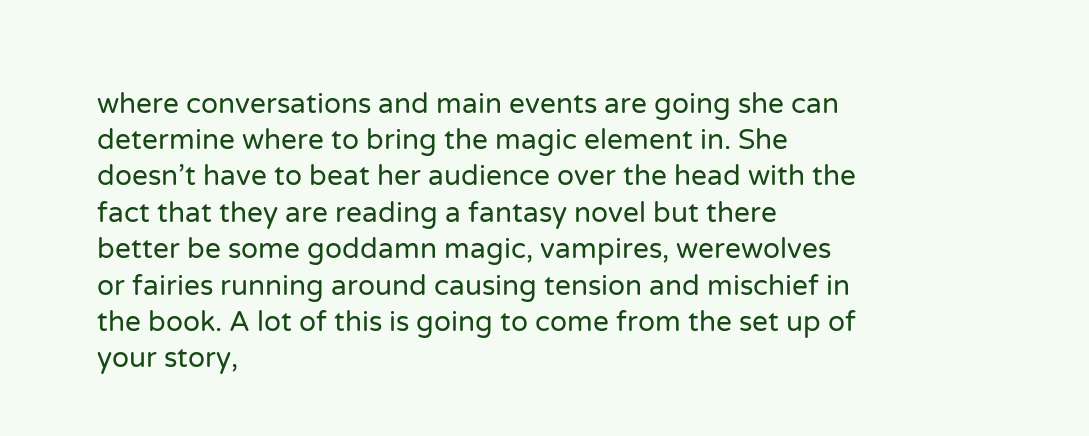where conversations and main events are going she can determine where to bring the magic element in. She doesn’t have to beat her audience over the head with the fact that they are reading a fantasy novel but there better be some goddamn magic, vampires, werewolves or fairies running around causing tension and mischief in the book. A lot of this is going to come from the set up of your story,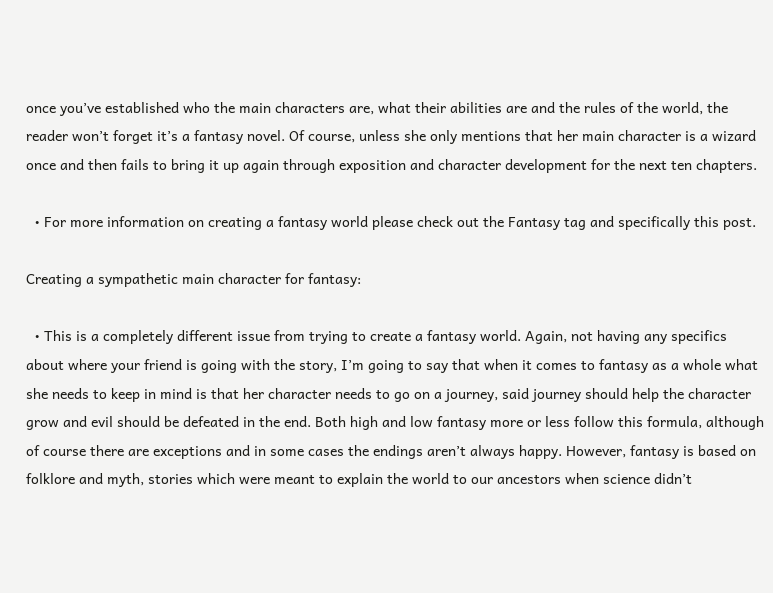once you’ve established who the main characters are, what their abilities are and the rules of the world, the reader won’t forget it’s a fantasy novel. Of course, unless she only mentions that her main character is a wizard once and then fails to bring it up again through exposition and character development for the next ten chapters.

  • For more information on creating a fantasy world please check out the Fantasy tag and specifically this post.

Creating a sympathetic main character for fantasy:

  • This is a completely different issue from trying to create a fantasy world. Again, not having any specifics about where your friend is going with the story, I’m going to say that when it comes to fantasy as a whole what she needs to keep in mind is that her character needs to go on a journey, said journey should help the character grow and evil should be defeated in the end. Both high and low fantasy more or less follow this formula, although of course there are exceptions and in some cases the endings aren’t always happy. However, fantasy is based on folklore and myth, stories which were meant to explain the world to our ancestors when science didn’t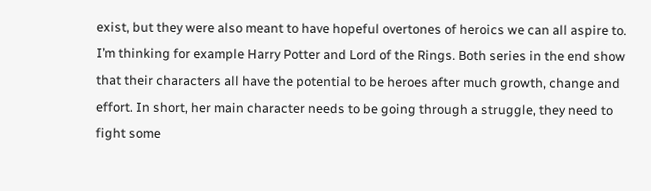exist, but they were also meant to have hopeful overtones of heroics we can all aspire to. I’m thinking for example Harry Potter and Lord of the Rings. Both series in the end show that their characters all have the potential to be heroes after much growth, change and effort. In short, her main character needs to be going through a struggle, they need to fight some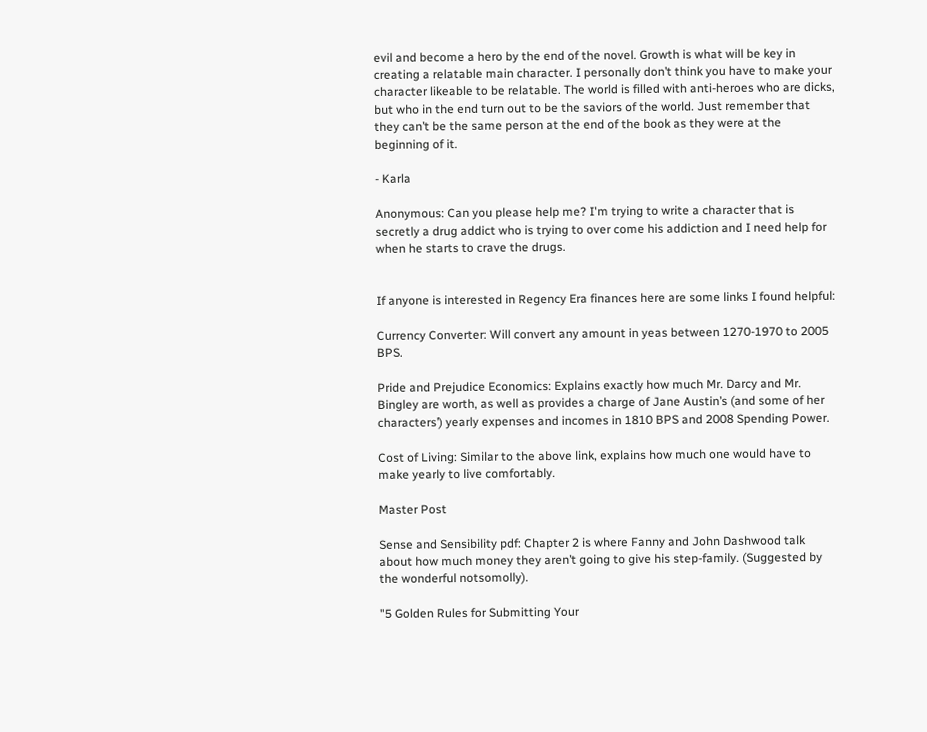evil and become a hero by the end of the novel. Growth is what will be key in creating a relatable main character. I personally don’t think you have to make your character likeable to be relatable. The world is filled with anti-heroes who are dicks, but who in the end turn out to be the saviors of the world. Just remember that they can’t be the same person at the end of the book as they were at the beginning of it.

- Karla

Anonymous: Can you please help me? I'm trying to write a character that is secretly a drug addict who is trying to over come his addiction and I need help for when he starts to crave the drugs.


If anyone is interested in Regency Era finances here are some links I found helpful:

Currency Converter: Will convert any amount in yeas between 1270-1970 to 2005 BPS.

Pride and Prejudice Economics: Explains exactly how much Mr. Darcy and Mr. Bingley are worth, as well as provides a charge of Jane Austin’s (and some of her characters’) yearly expenses and incomes in 1810 BPS and 2008 Spending Power.

Cost of Living: Similar to the above link, explains how much one would have to make yearly to live comfortably.

Master Post

Sense and Sensibility pdf: Chapter 2 is where Fanny and John Dashwood talk about how much money they aren’t going to give his step-family. (Suggested by the wonderful notsomolly).

"5 Golden Rules for Submitting Your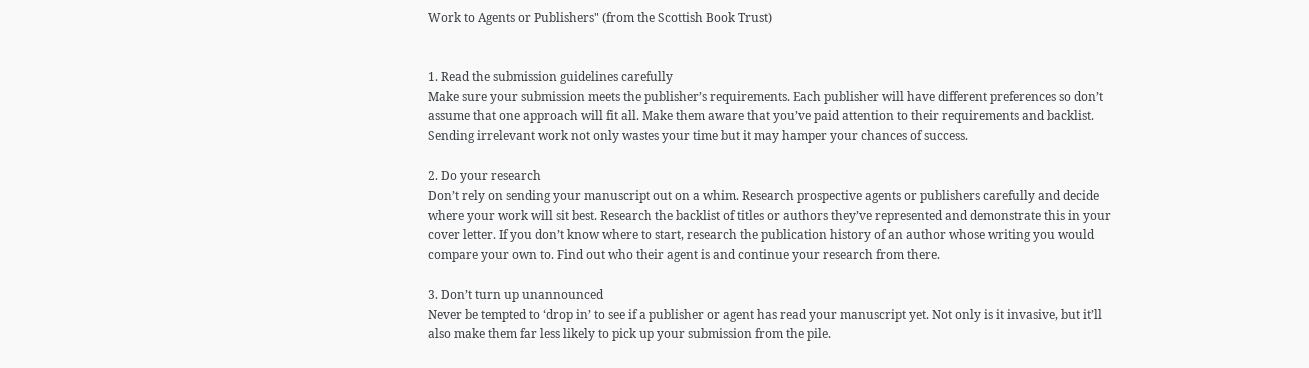Work to Agents or Publishers" (from the Scottish Book Trust)


1. Read the submission guidelines carefully
Make sure your submission meets the publisher’s requirements. Each publisher will have different preferences so don’t assume that one approach will fit all. Make them aware that you’ve paid attention to their requirements and backlist. Sending irrelevant work not only wastes your time but it may hamper your chances of success.

2. Do your research
Don’t rely on sending your manuscript out on a whim. Research prospective agents or publishers carefully and decide where your work will sit best. Research the backlist of titles or authors they’ve represented and demonstrate this in your cover letter. If you don’t know where to start, research the publication history of an author whose writing you would compare your own to. Find out who their agent is and continue your research from there.

3. Don’t turn up unannounced
Never be tempted to ‘drop in’ to see if a publisher or agent has read your manuscript yet. Not only is it invasive, but it’ll also make them far less likely to pick up your submission from the pile.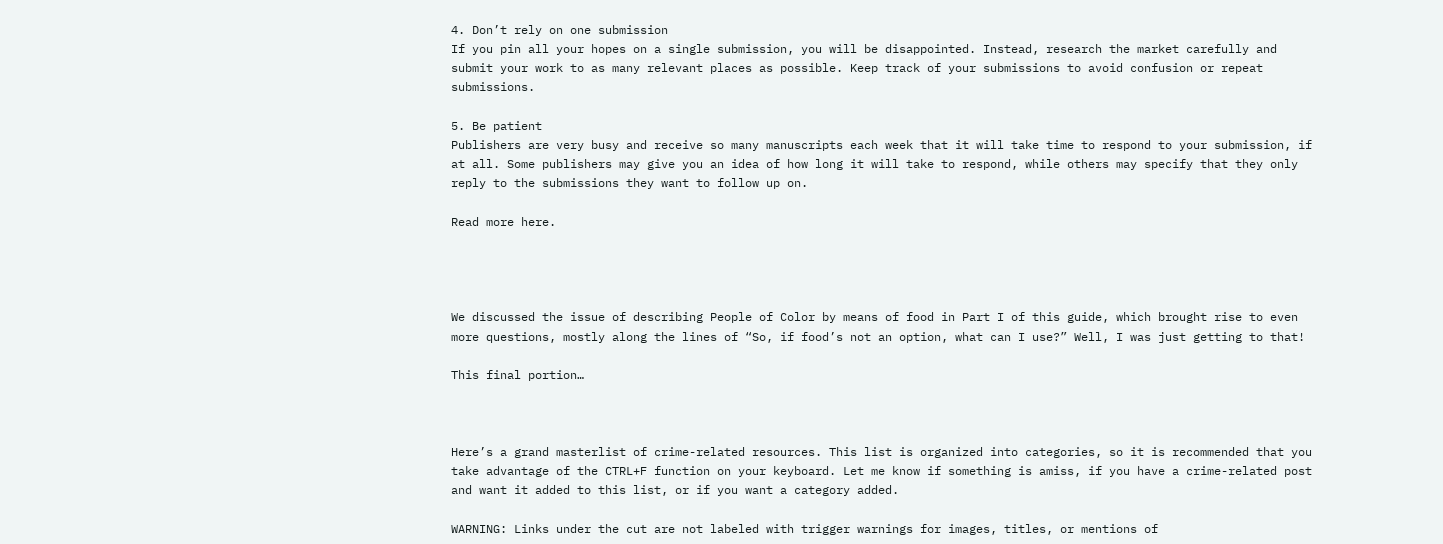4. Don’t rely on one submission
If you pin all your hopes on a single submission, you will be disappointed. Instead, research the market carefully and submit your work to as many relevant places as possible. Keep track of your submissions to avoid confusion or repeat submissions.

5. Be patient
Publishers are very busy and receive so many manuscripts each week that it will take time to respond to your submission, if at all. Some publishers may give you an idea of how long it will take to respond, while others may specify that they only reply to the submissions they want to follow up on.

Read more here.




We discussed the issue of describing People of Color by means of food in Part I of this guide, which brought rise to even more questions, mostly along the lines of “So, if food’s not an option, what can I use?” Well, I was just getting to that!

This final portion…



Here’s a grand masterlist of crime-related resources. This list is organized into categories, so it is recommended that you take advantage of the CTRL+F function on your keyboard. Let me know if something is amiss, if you have a crime-related post and want it added to this list, or if you want a category added.

WARNING: Links under the cut are not labeled with trigger warnings for images, titles, or mentions of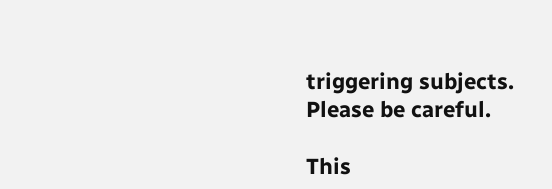triggering subjects. Please be careful.

This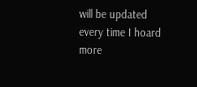will be updated every time I hoard more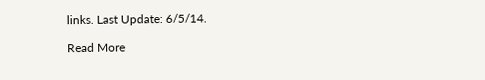links. Last Update: 6/5/14.

Read More